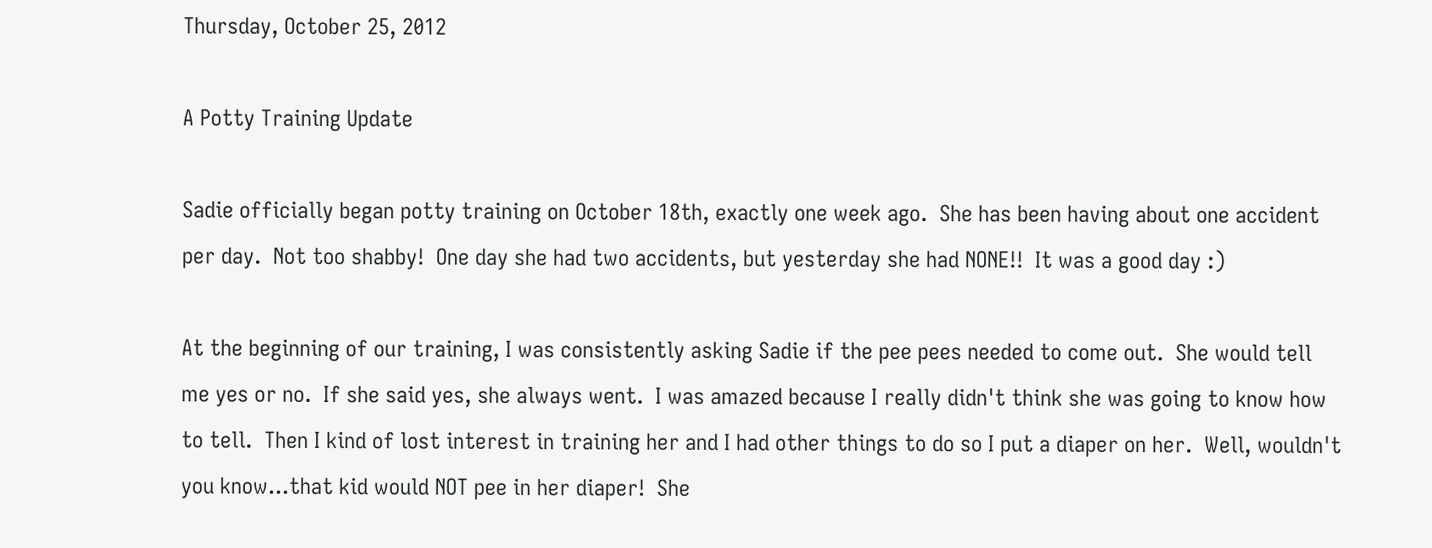Thursday, October 25, 2012

A Potty Training Update

Sadie officially began potty training on October 18th, exactly one week ago.  She has been having about one accident per day.  Not too shabby!  One day she had two accidents, but yesterday she had NONE!!  It was a good day :)

At the beginning of our training, I was consistently asking Sadie if the pee pees needed to come out.  She would tell me yes or no.  If she said yes, she always went.  I was amazed because I really didn't think she was going to know how to tell.  Then I kind of lost interest in training her and I had other things to do so I put a diaper on her.  Well, wouldn't you know...that kid would NOT pee in her diaper!  She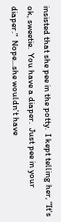insisted that she pee in the potty.  I kept telling her, "It's ok, sweetie.  You have a diaper.  Just pee in your diaper."  Nope...she wouldn't have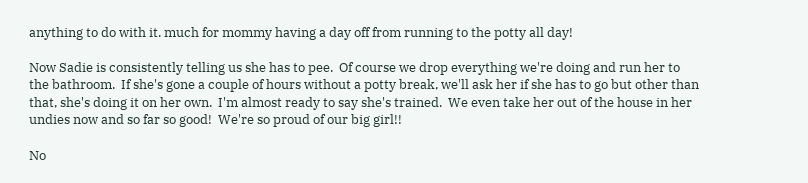anything to do with it. much for mommy having a day off from running to the potty all day!

Now Sadie is consistently telling us she has to pee.  Of course we drop everything we're doing and run her to the bathroom.  If she's gone a couple of hours without a potty break, we'll ask her if she has to go but other than that, she's doing it on her own.  I'm almost ready to say she's trained.  We even take her out of the house in her undies now and so far so good!  We're so proud of our big girl!!

No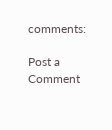comments:

Post a Comment